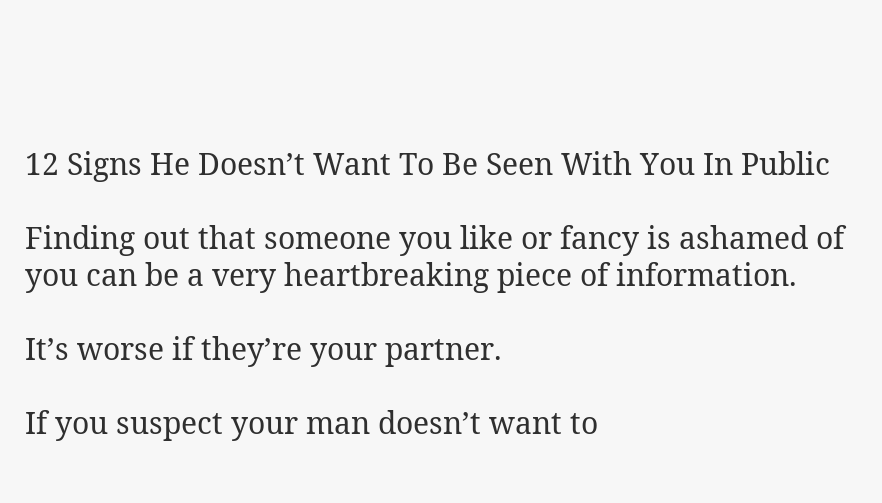12 Signs He Doesn’t Want To Be Seen With You In Public

Finding out that someone you like or fancy is ashamed of you can be a very heartbreaking piece of information.

It’s worse if they’re your partner.

If you suspect your man doesn’t want to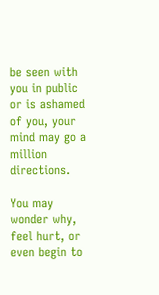be seen with you in public or is ashamed of you, your mind may go a million directions.

You may wonder why, feel hurt, or even begin to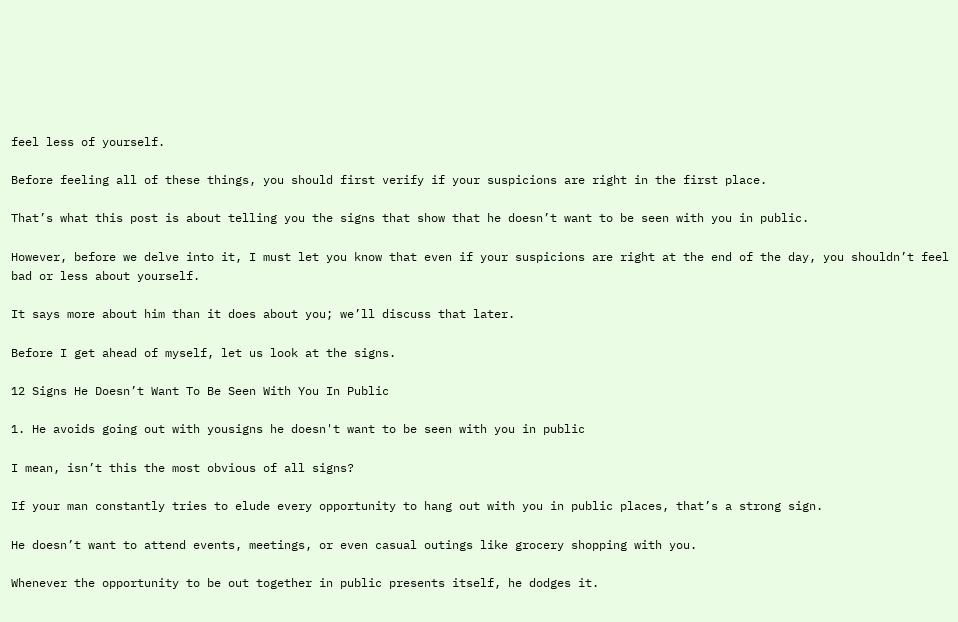feel less of yourself.

Before feeling all of these things, you should first verify if your suspicions are right in the first place.

That’s what this post is about telling you the signs that show that he doesn’t want to be seen with you in public.

However, before we delve into it, I must let you know that even if your suspicions are right at the end of the day, you shouldn’t feel bad or less about yourself.

It says more about him than it does about you; we’ll discuss that later.

Before I get ahead of myself, let us look at the signs.

12 Signs He Doesn’t Want To Be Seen With You In Public

1. He avoids going out with yousigns he doesn't want to be seen with you in public

I mean, isn’t this the most obvious of all signs?

If your man constantly tries to elude every opportunity to hang out with you in public places, that’s a strong sign.

He doesn’t want to attend events, meetings, or even casual outings like grocery shopping with you.

Whenever the opportunity to be out together in public presents itself, he dodges it.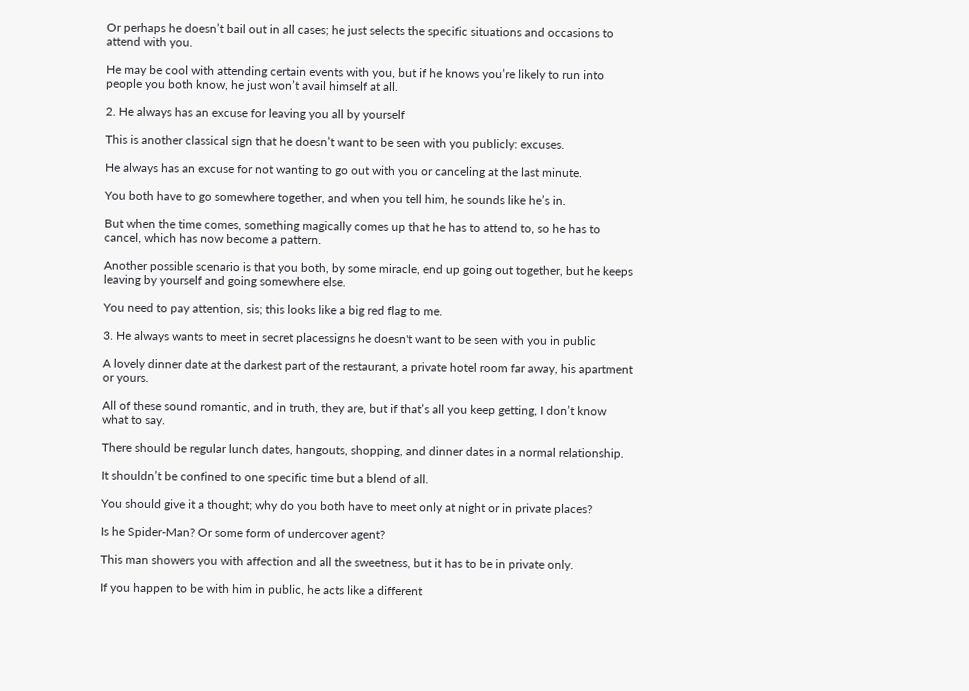Or perhaps he doesn’t bail out in all cases; he just selects the specific situations and occasions to attend with you.

He may be cool with attending certain events with you, but if he knows you’re likely to run into people you both know, he just won’t avail himself at all.

2. He always has an excuse for leaving you all by yourself

This is another classical sign that he doesn’t want to be seen with you publicly: excuses.

He always has an excuse for not wanting to go out with you or canceling at the last minute.

You both have to go somewhere together, and when you tell him, he sounds like he’s in.

But when the time comes, something magically comes up that he has to attend to, so he has to cancel, which has now become a pattern.

Another possible scenario is that you both, by some miracle, end up going out together, but he keeps leaving by yourself and going somewhere else.

You need to pay attention, sis; this looks like a big red flag to me.

3. He always wants to meet in secret placessigns he doesn't want to be seen with you in public

A lovely dinner date at the darkest part of the restaurant, a private hotel room far away, his apartment or yours.

All of these sound romantic, and in truth, they are, but if that’s all you keep getting, I don’t know what to say.

There should be regular lunch dates, hangouts, shopping, and dinner dates in a normal relationship.

It shouldn’t be confined to one specific time but a blend of all.

You should give it a thought; why do you both have to meet only at night or in private places?

Is he Spider-Man? Or some form of undercover agent?

This man showers you with affection and all the sweetness, but it has to be in private only.

If you happen to be with him in public, he acts like a different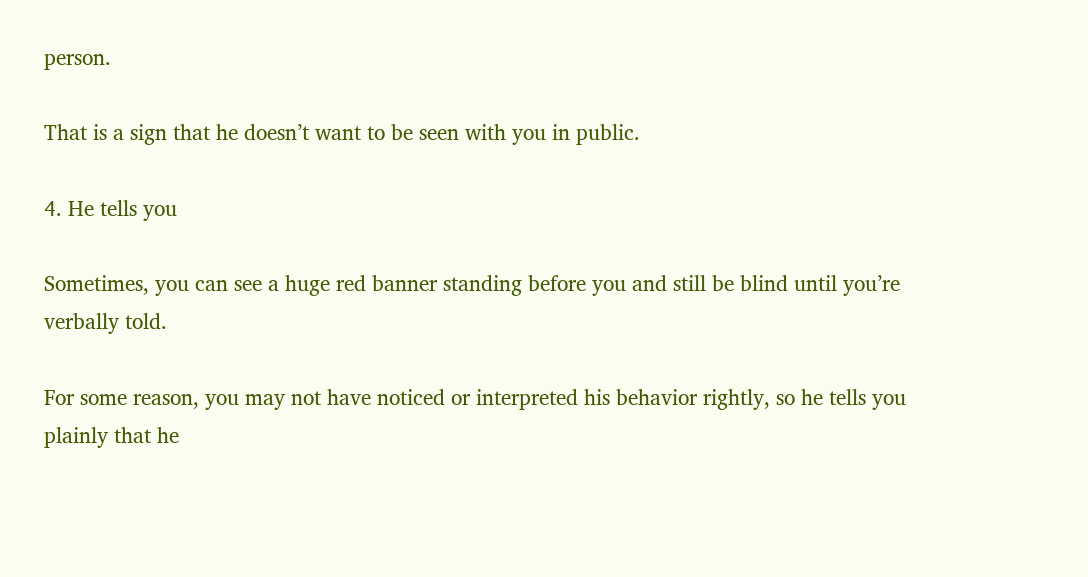person.

That is a sign that he doesn’t want to be seen with you in public.

4. He tells you

Sometimes, you can see a huge red banner standing before you and still be blind until you’re verbally told.

For some reason, you may not have noticed or interpreted his behavior rightly, so he tells you plainly that he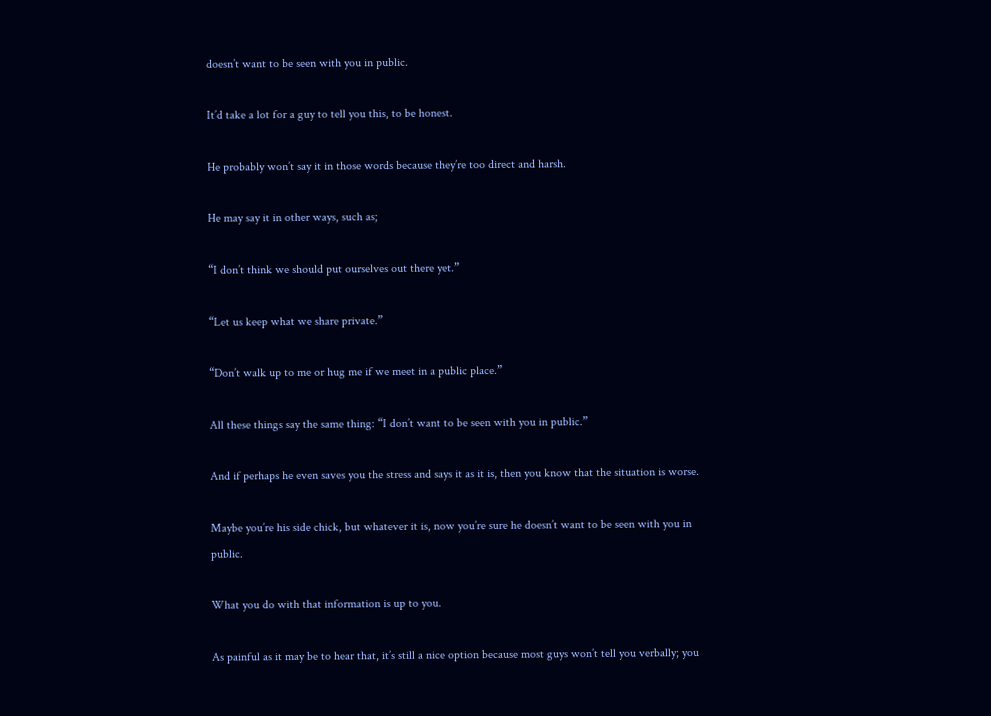doesn’t want to be seen with you in public.

It’d take a lot for a guy to tell you this, to be honest.

He probably won’t say it in those words because they’re too direct and harsh.

He may say it in other ways, such as;

“I don’t think we should put ourselves out there yet.”

“Let us keep what we share private.”

“Don’t walk up to me or hug me if we meet in a public place.”

All these things say the same thing: “I don’t want to be seen with you in public.”

And if perhaps he even saves you the stress and says it as it is, then you know that the situation is worse.

Maybe you’re his side chick, but whatever it is, now you’re sure he doesn’t want to be seen with you in public.

What you do with that information is up to you.

As painful as it may be to hear that, it’s still a nice option because most guys won’t tell you verbally; you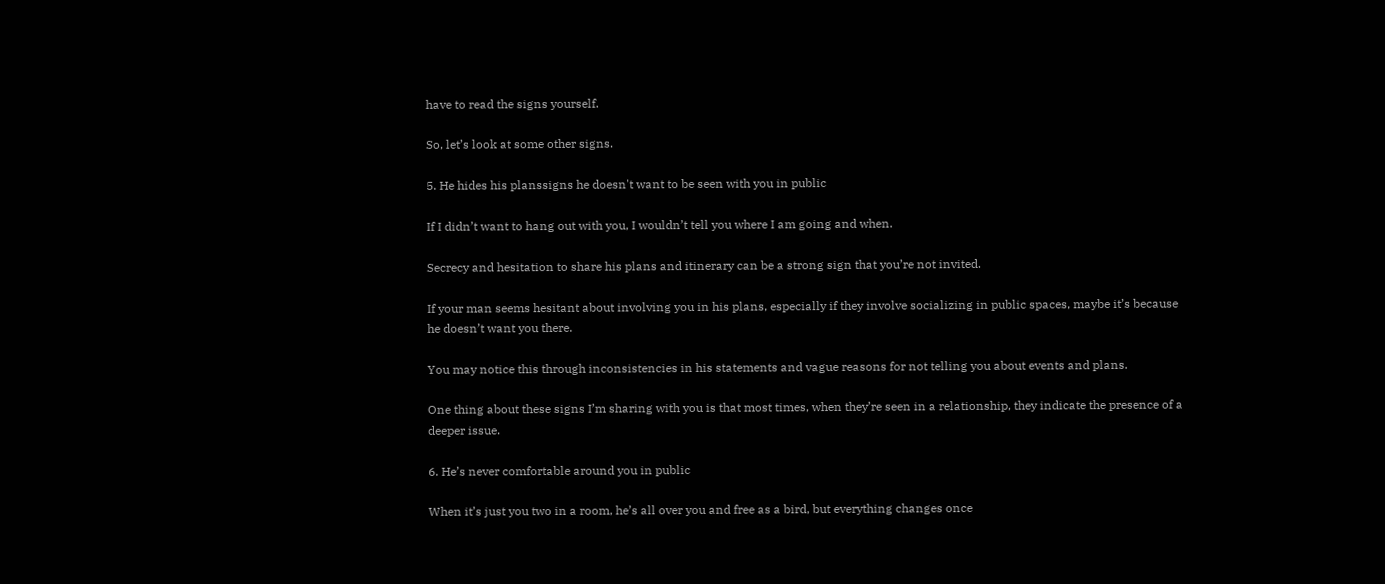have to read the signs yourself.

So, let’s look at some other signs.

5. He hides his planssigns he doesn't want to be seen with you in public

If I didn’t want to hang out with you, I wouldn’t tell you where I am going and when.

Secrecy and hesitation to share his plans and itinerary can be a strong sign that you’re not invited.

If your man seems hesitant about involving you in his plans, especially if they involve socializing in public spaces, maybe it’s because he doesn’t want you there.

You may notice this through inconsistencies in his statements and vague reasons for not telling you about events and plans.

One thing about these signs I’m sharing with you is that most times, when they’re seen in a relationship, they indicate the presence of a deeper issue.

6. He’s never comfortable around you in public

When it’s just you two in a room, he’s all over you and free as a bird, but everything changes once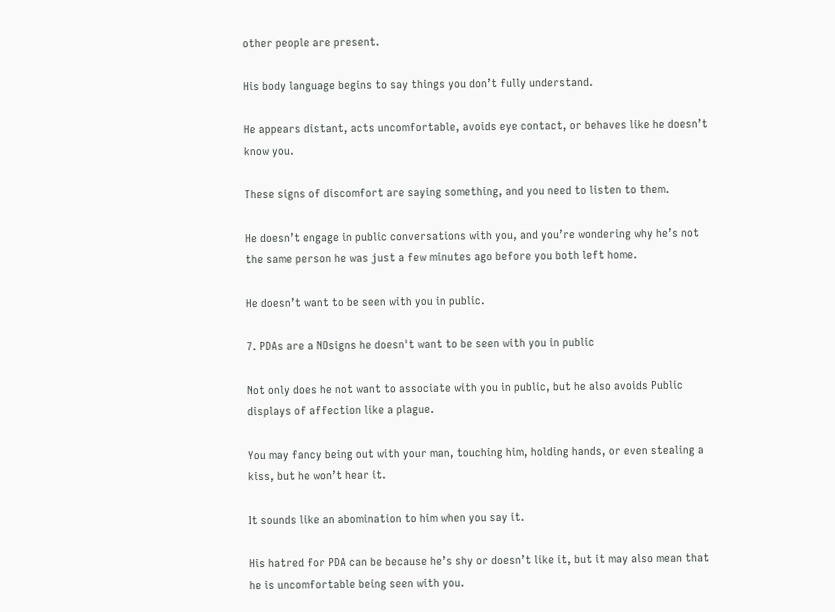other people are present.

His body language begins to say things you don’t fully understand.

He appears distant, acts uncomfortable, avoids eye contact, or behaves like he doesn’t know you.

These signs of discomfort are saying something, and you need to listen to them.

He doesn’t engage in public conversations with you, and you’re wondering why he’s not the same person he was just a few minutes ago before you both left home.

He doesn’t want to be seen with you in public.

7. PDAs are a NOsigns he doesn't want to be seen with you in public

Not only does he not want to associate with you in public, but he also avoids Public displays of affection like a plague.

You may fancy being out with your man, touching him, holding hands, or even stealing a kiss, but he won’t hear it.

It sounds like an abomination to him when you say it.

His hatred for PDA can be because he’s shy or doesn’t like it, but it may also mean that he is uncomfortable being seen with you.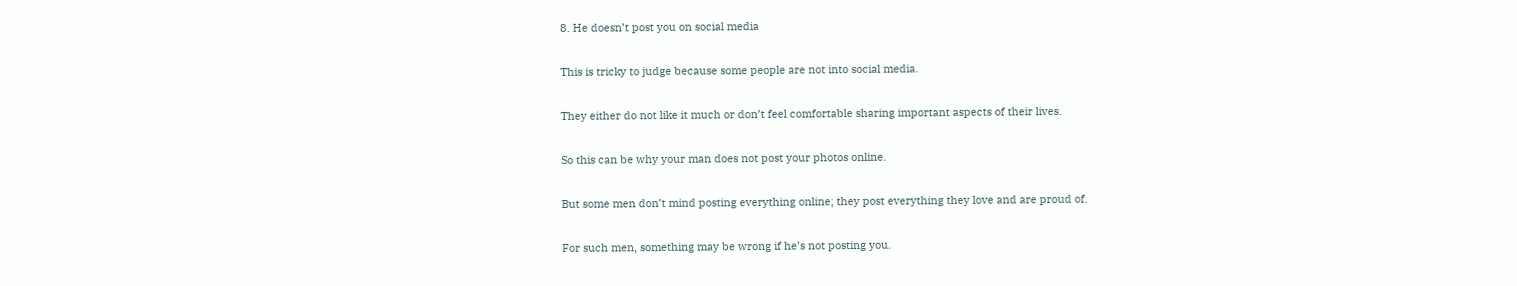8. He doesn’t post you on social media

This is tricky to judge because some people are not into social media.

They either do not like it much or don’t feel comfortable sharing important aspects of their lives.

So this can be why your man does not post your photos online.

But some men don’t mind posting everything online; they post everything they love and are proud of.

For such men, something may be wrong if he’s not posting you.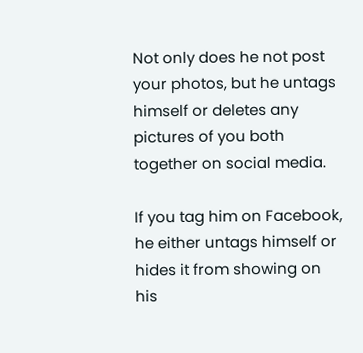Not only does he not post your photos, but he untags himself or deletes any pictures of you both together on social media.

If you tag him on Facebook, he either untags himself or hides it from showing on his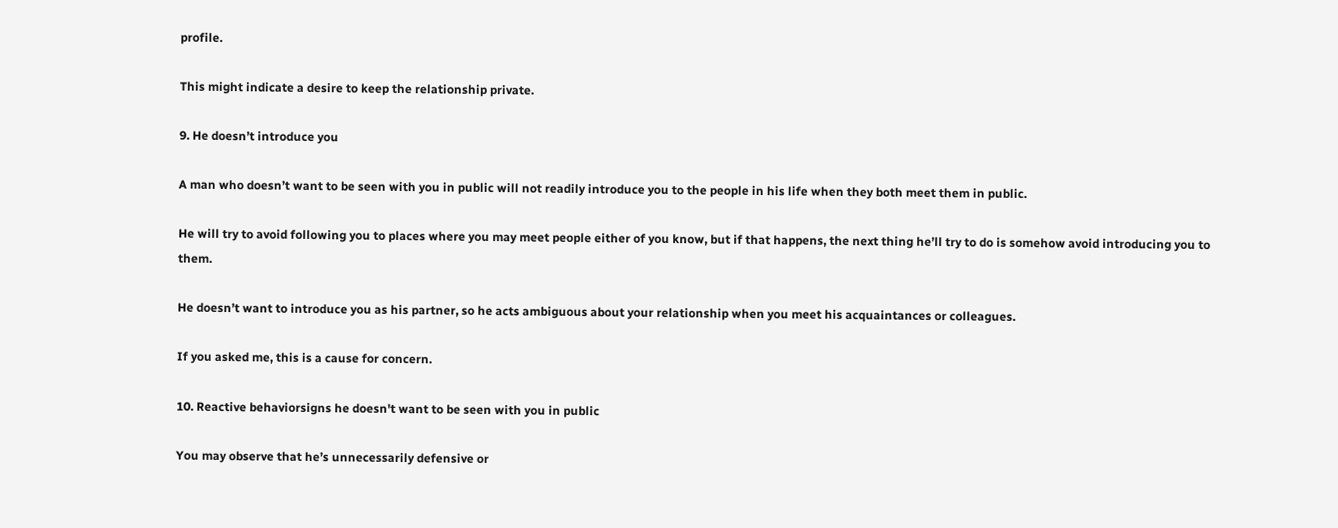profile.

This might indicate a desire to keep the relationship private.

9. He doesn’t introduce you

A man who doesn’t want to be seen with you in public will not readily introduce you to the people in his life when they both meet them in public.

He will try to avoid following you to places where you may meet people either of you know, but if that happens, the next thing he’ll try to do is somehow avoid introducing you to them.

He doesn’t want to introduce you as his partner, so he acts ambiguous about your relationship when you meet his acquaintances or colleagues.

If you asked me, this is a cause for concern.

10. Reactive behaviorsigns he doesn't want to be seen with you in public

You may observe that he’s unnecessarily defensive or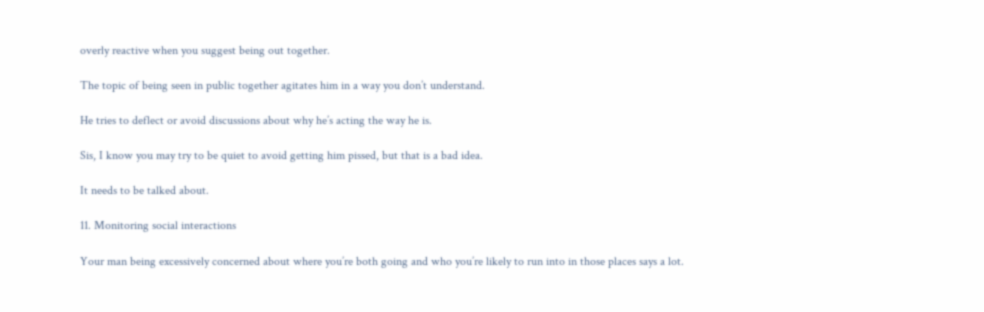overly reactive when you suggest being out together.

The topic of being seen in public together agitates him in a way you don’t understand.

He tries to deflect or avoid discussions about why he’s acting the way he is.

Sis, I know you may try to be quiet to avoid getting him pissed, but that is a bad idea.

It needs to be talked about.

11. Monitoring social interactions

Your man being excessively concerned about where you’re both going and who you’re likely to run into in those places says a lot.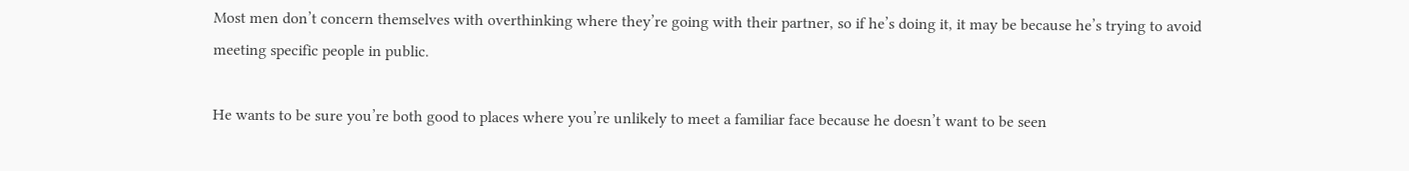Most men don’t concern themselves with overthinking where they’re going with their partner, so if he’s doing it, it may be because he’s trying to avoid meeting specific people in public.

He wants to be sure you’re both good to places where you’re unlikely to meet a familiar face because he doesn’t want to be seen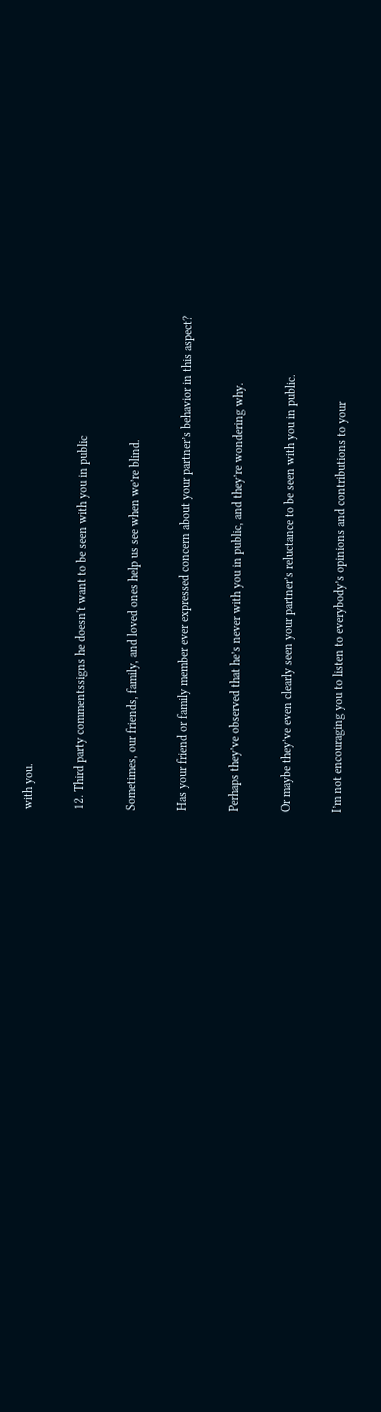with you.

12. Third party commentssigns he doesn't want to be seen with you in public

Sometimes, our friends, family, and loved ones help us see when we’re blind.

Has your friend or family member ever expressed concern about your partner’s behavior in this aspect?

Perhaps they’ve observed that he’s never with you in public, and they’re wondering why.

Or maybe they’ve even clearly seen your partner’s reluctance to be seen with you in public.

I’m not encouraging you to listen to everybody’s opinions and contributions to your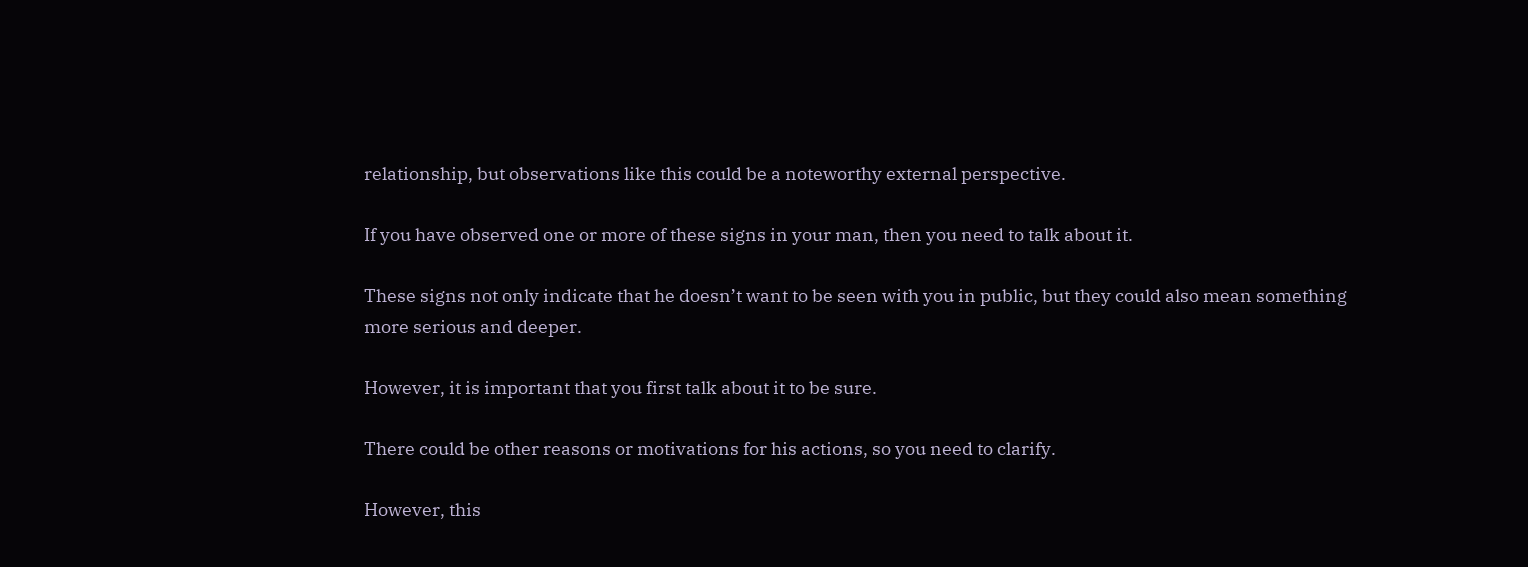relationship, but observations like this could be a noteworthy external perspective.

If you have observed one or more of these signs in your man, then you need to talk about it.

These signs not only indicate that he doesn’t want to be seen with you in public, but they could also mean something more serious and deeper.

However, it is important that you first talk about it to be sure.

There could be other reasons or motivations for his actions, so you need to clarify.

However, this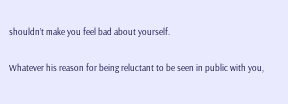shouldn’t make you feel bad about yourself.

Whatever his reason for being reluctant to be seen in public with you,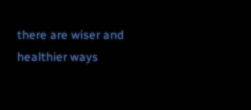there are wiser and healthier ways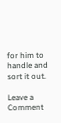for him to handle and sort it out.

Leave a Comment